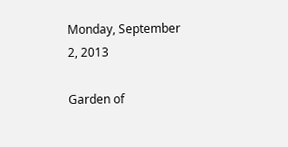Monday, September 2, 2013

Garden of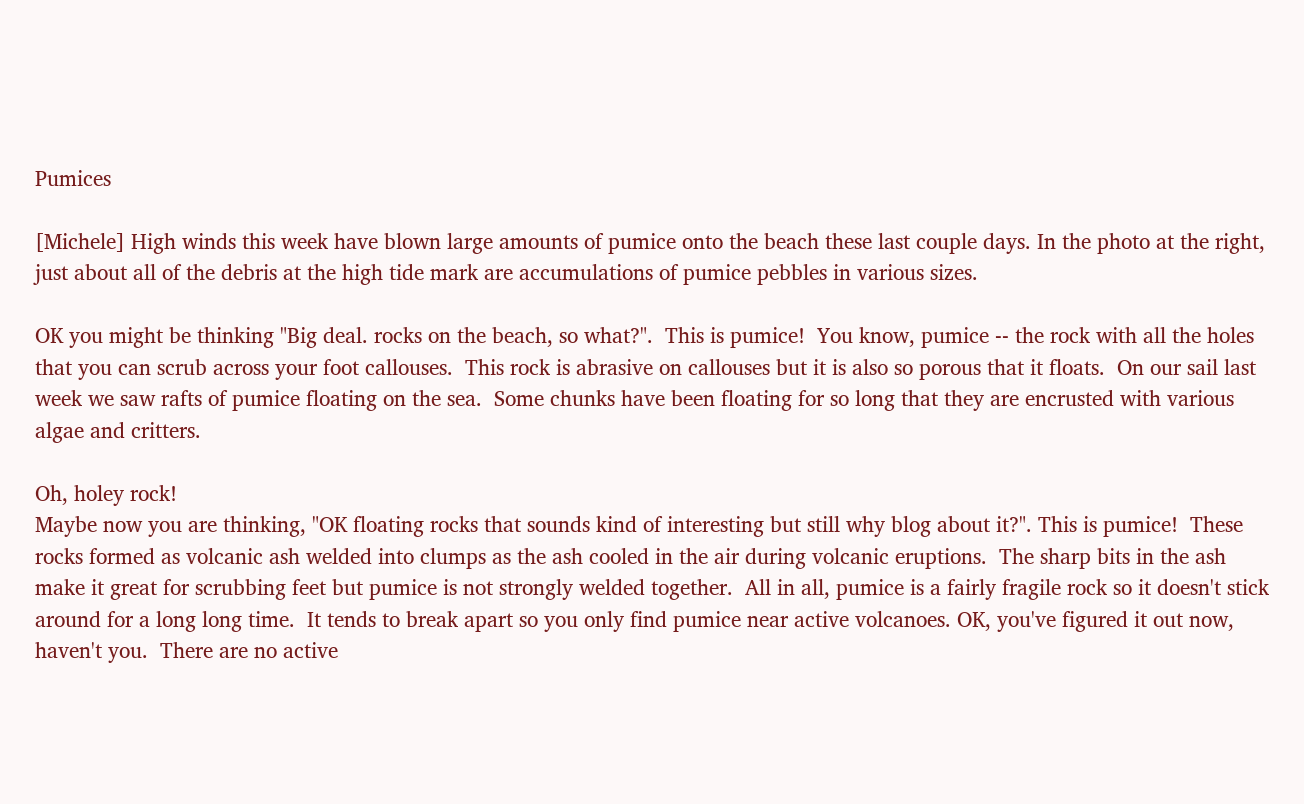Pumices

[Michele] High winds this week have blown large amounts of pumice onto the beach these last couple days. In the photo at the right, just about all of the debris at the high tide mark are accumulations of pumice pebbles in various sizes.

OK you might be thinking "Big deal. rocks on the beach, so what?".  This is pumice!  You know, pumice -- the rock with all the holes that you can scrub across your foot callouses.  This rock is abrasive on callouses but it is also so porous that it floats.  On our sail last week we saw rafts of pumice floating on the sea.  Some chunks have been floating for so long that they are encrusted with various algae and critters.

Oh, holey rock!
Maybe now you are thinking, "OK floating rocks that sounds kind of interesting but still why blog about it?". This is pumice!  These rocks formed as volcanic ash welded into clumps as the ash cooled in the air during volcanic eruptions.  The sharp bits in the ash make it great for scrubbing feet but pumice is not strongly welded together.  All in all, pumice is a fairly fragile rock so it doesn't stick around for a long long time.  It tends to break apart so you only find pumice near active volcanoes. OK, you've figured it out now, haven't you.  There are no active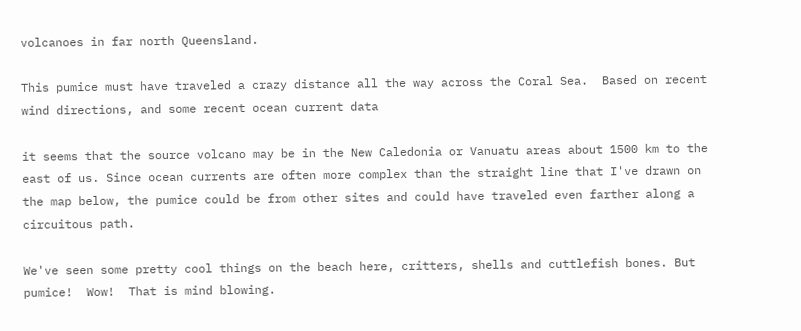volcanoes in far north Queensland.

This pumice must have traveled a crazy distance all the way across the Coral Sea.  Based on recent wind directions, and some recent ocean current data

it seems that the source volcano may be in the New Caledonia or Vanuatu areas about 1500 km to the east of us. Since ocean currents are often more complex than the straight line that I've drawn on the map below, the pumice could be from other sites and could have traveled even farther along a circuitous path.

We've seen some pretty cool things on the beach here, critters, shells and cuttlefish bones. But pumice!  Wow!  That is mind blowing.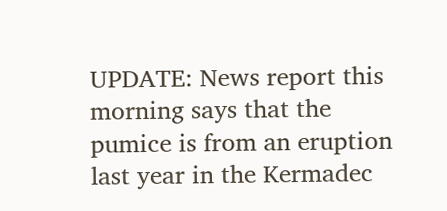UPDATE: News report this morning says that the pumice is from an eruption last year in the Kermadec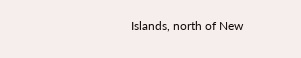Islands, north of New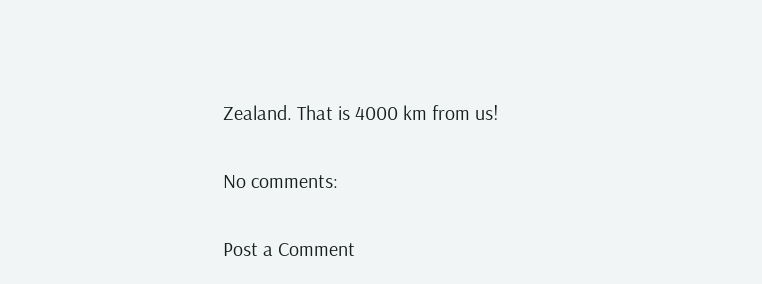Zealand. That is 4000 km from us!

No comments:

Post a Comment